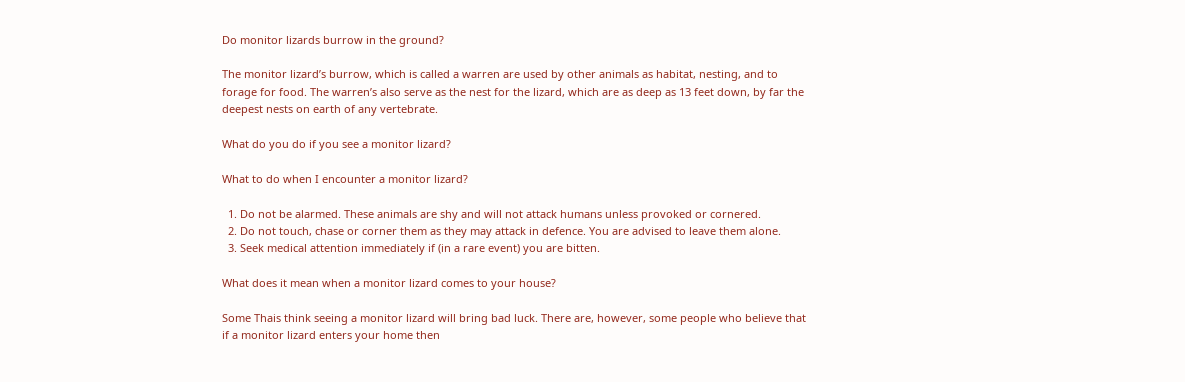Do monitor lizards burrow in the ground?

The monitor lizard’s burrow, which is called a warren are used by other animals as habitat, nesting, and to forage for food. The warren’s also serve as the nest for the lizard, which are as deep as 13 feet down, by far the deepest nests on earth of any vertebrate.

What do you do if you see a monitor lizard?

What to do when I encounter a monitor lizard?

  1. Do not be alarmed. These animals are shy and will not attack humans unless provoked or cornered.
  2. Do not touch, chase or corner them as they may attack in defence. You are advised to leave them alone.
  3. Seek medical attention immediately if (in a rare event) you are bitten.

What does it mean when a monitor lizard comes to your house?

Some Thais think seeing a monitor lizard will bring bad luck. There are, however, some people who believe that if a monitor lizard enters your home then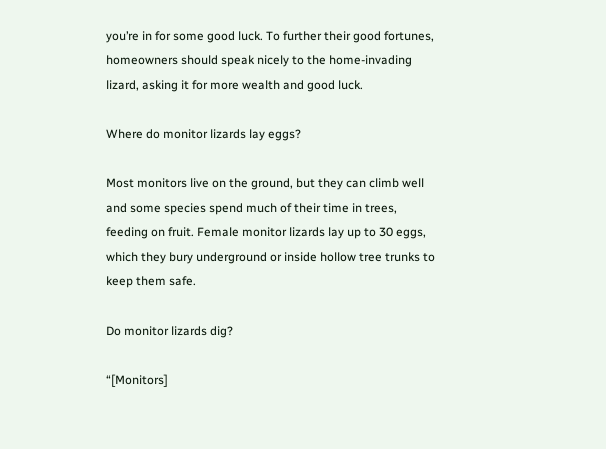you’re in for some good luck. To further their good fortunes, homeowners should speak nicely to the home-invading lizard, asking it for more wealth and good luck.

Where do monitor lizards lay eggs?

Most monitors live on the ground, but they can climb well and some species spend much of their time in trees, feeding on fruit. Female monitor lizards lay up to 30 eggs, which they bury underground or inside hollow tree trunks to keep them safe.

Do monitor lizards dig?

“[Monitors]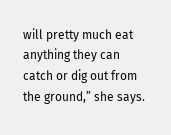will pretty much eat anything they can catch or dig out from the ground,” she says.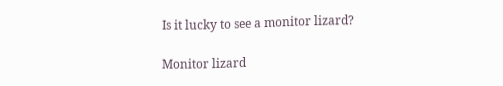Is it lucky to see a monitor lizard?

Monitor lizard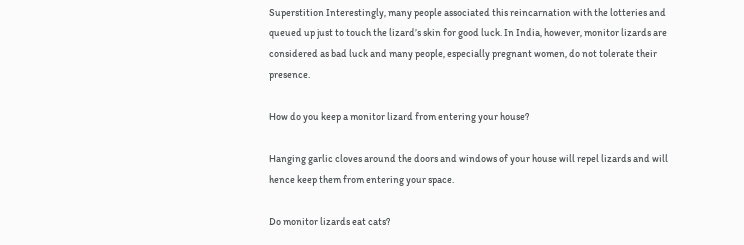Superstition Interestingly, many people associated this reincarnation with the lotteries and queued up just to touch the lizard’s skin for good luck. In India, however, monitor lizards are considered as bad luck and many people, especially pregnant women, do not tolerate their presence.

How do you keep a monitor lizard from entering your house?

Hanging garlic cloves around the doors and windows of your house will repel lizards and will hence keep them from entering your space.

Do monitor lizards eat cats?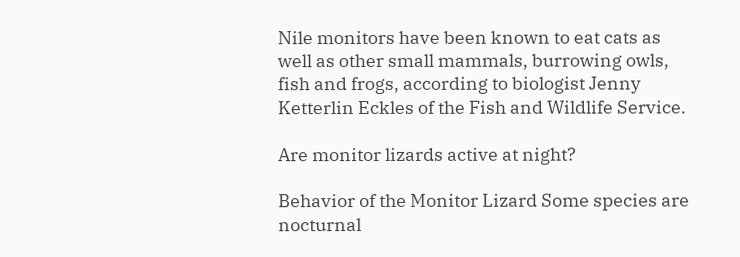Nile monitors have been known to eat cats as well as other small mammals, burrowing owls, fish and frogs, according to biologist Jenny Ketterlin Eckles of the Fish and Wildlife Service.

Are monitor lizards active at night?

Behavior of the Monitor Lizard Some species are nocturnal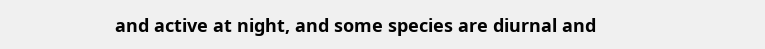and active at night, and some species are diurnal and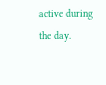active during the day.